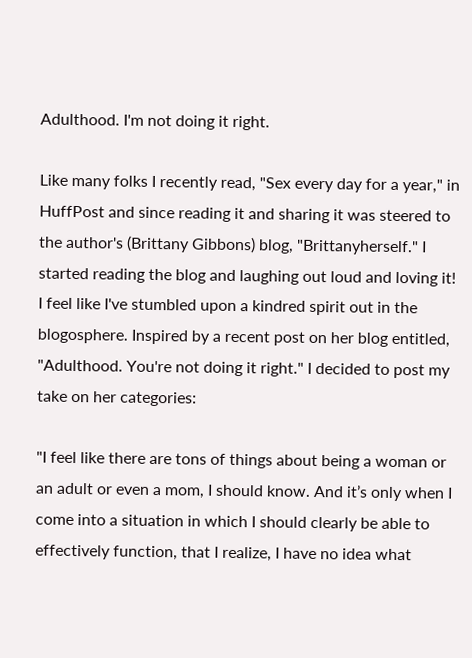Adulthood. I'm not doing it right.

Like many folks I recently read, "Sex every day for a year," in HuffPost and since reading it and sharing it was steered to the author's (Brittany Gibbons) blog, "Brittanyherself." I started reading the blog and laughing out loud and loving it! I feel like I've stumbled upon a kindred spirit out in the blogosphere. Inspired by a recent post on her blog entitled, "Adulthood. You're not doing it right." I decided to post my take on her categories:

"I feel like there are tons of things about being a woman or an adult or even a mom, I should know. And it’s only when I come into a situation in which I should clearly be able to effectively function, that I realize, I have no idea what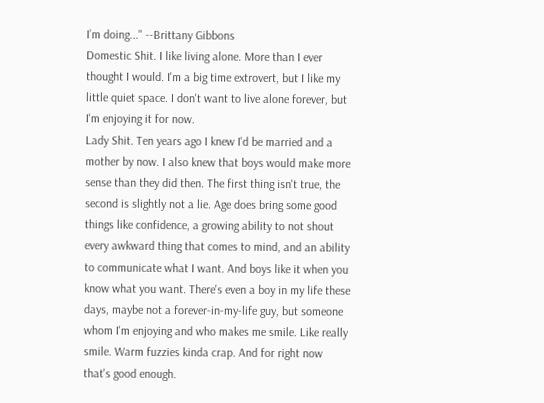I’m doing..." --Brittany Gibbons
Domestic Shit. I like living alone. More than I ever thought I would. I'm a big time extrovert, but I like my little quiet space. I don't want to live alone forever, but I'm enjoying it for now.
Lady Shit. Ten years ago I knew I'd be married and a mother by now. I also knew that boys would make more sense than they did then. The first thing isn't true, the second is slightly not a lie. Age does bring some good things like confidence, a growing ability to not shout every awkward thing that comes to mind, and an ability to communicate what I want. And boys like it when you know what you want. There's even a boy in my life these days, maybe not a forever-in-my-life guy, but someone whom I'm enjoying and who makes me smile. Like really smile. Warm fuzzies kinda crap. And for right now that's good enough.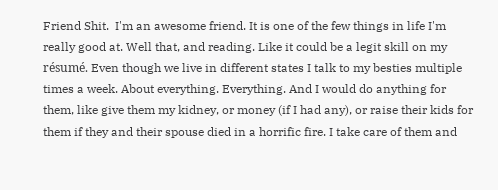Friend Shit.  I'm an awesome friend. It is one of the few things in life I'm really good at. Well that, and reading. Like it could be a legit skill on my résumé. Even though we live in different states I talk to my besties multiple times a week. About everything. Everything. And I would do anything for them, like give them my kidney, or money (if I had any), or raise their kids for them if they and their spouse died in a horrific fire. I take care of them and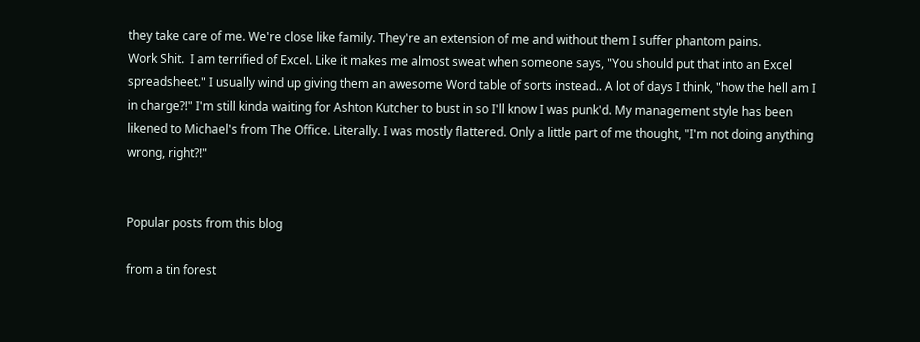they take care of me. We're close like family. They're an extension of me and without them I suffer phantom pains.
Work Shit.  I am terrified of Excel. Like it makes me almost sweat when someone says, "You should put that into an Excel spreadsheet." I usually wind up giving them an awesome Word table of sorts instead.. A lot of days I think, "how the hell am I in charge?!" I'm still kinda waiting for Ashton Kutcher to bust in so I'll know I was punk'd. My management style has been likened to Michael's from The Office. Literally. I was mostly flattered. Only a little part of me thought, "I'm not doing anything wrong, right?!"


Popular posts from this blog

from a tin forest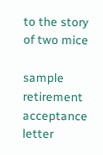to the story of two mice

sample retirement acceptance letter